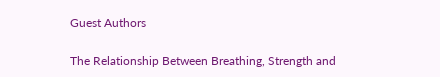Guest Authors

The Relationship Between Breathing, Strength and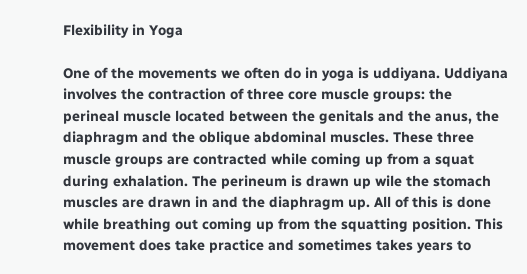Flexibility in Yoga

One of the movements we often do in yoga is uddiyana. Uddiyana involves the contraction of three core muscle groups: the perineal muscle located between the genitals and the anus, the diaphragm and the oblique abdominal muscles. These three muscle groups are contracted while coming up from a squat during exhalation. The perineum is drawn up wile the stomach muscles are drawn in and the diaphragm up. All of this is done while breathing out coming up from the squatting position. This movement does take practice and sometimes takes years to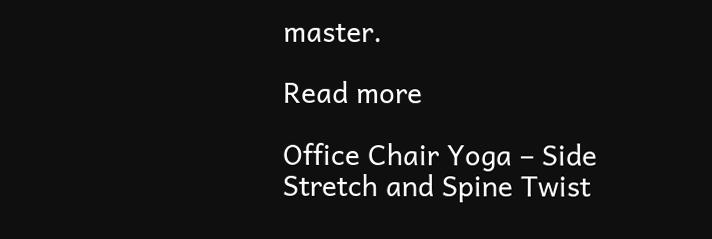master.

Read more

Office Chair Yoga – Side Stretch and Spine Twist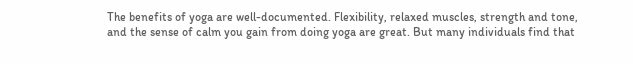The benefits of yoga are well-documented. Flexibility, relaxed muscles, strength and tone, and the sense of calm you gain from doing yoga are great. But many individuals find that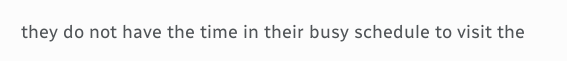they do not have the time in their busy schedule to visit the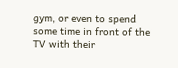gym, or even to spend some time in front of the TV with their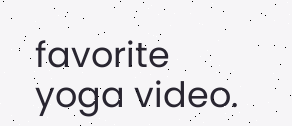favorite yoga video.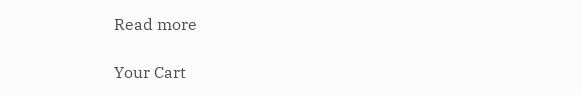Read more

Your Cart